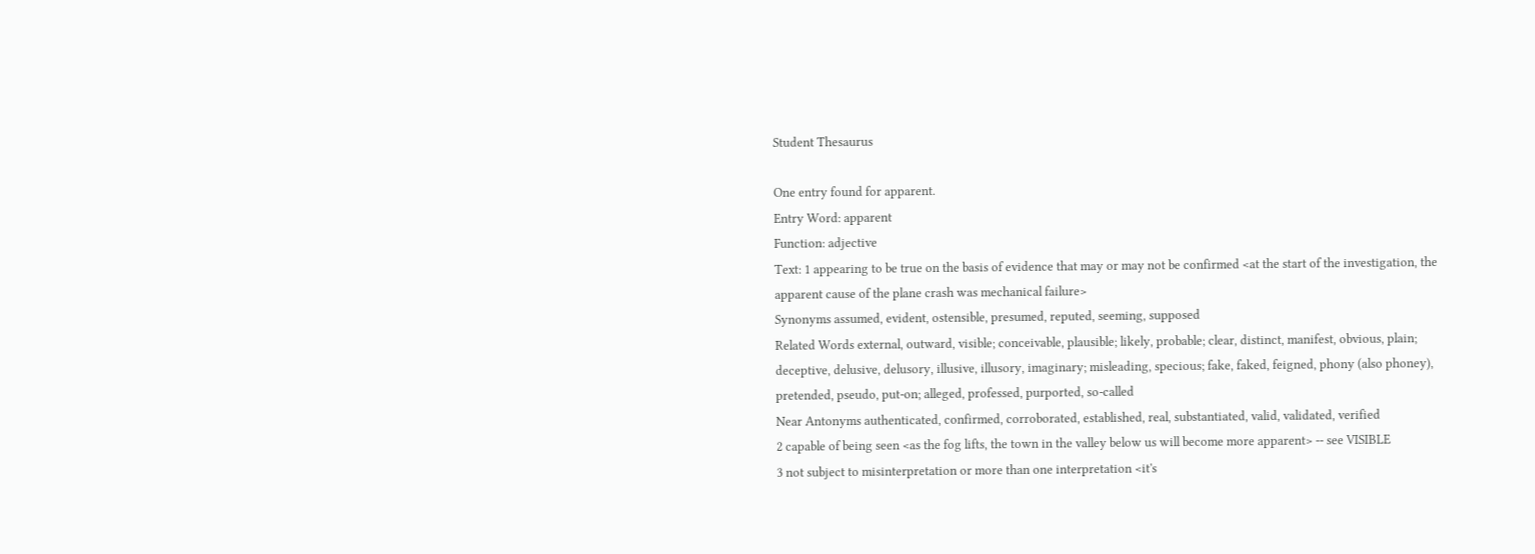Student Thesaurus

One entry found for apparent.
Entry Word: apparent
Function: adjective
Text: 1 appearing to be true on the basis of evidence that may or may not be confirmed <at the start of the investigation, the apparent cause of the plane crash was mechanical failure>
Synonyms assumed, evident, ostensible, presumed, reputed, seeming, supposed
Related Words external, outward, visible; conceivable, plausible; likely, probable; clear, distinct, manifest, obvious, plain; deceptive, delusive, delusory, illusive, illusory, imaginary; misleading, specious; fake, faked, feigned, phony (also phoney), pretended, pseudo, put-on; alleged, professed, purported, so-called
Near Antonyms authenticated, confirmed, corroborated, established, real, substantiated, valid, validated, verified
2 capable of being seen <as the fog lifts, the town in the valley below us will become more apparent> -- see VISIBLE
3 not subject to misinterpretation or more than one interpretation <it's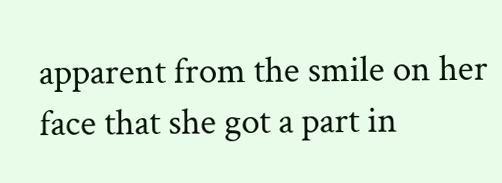apparent from the smile on her face that she got a part in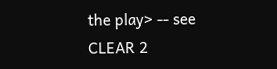the play> -- see CLEAR 2